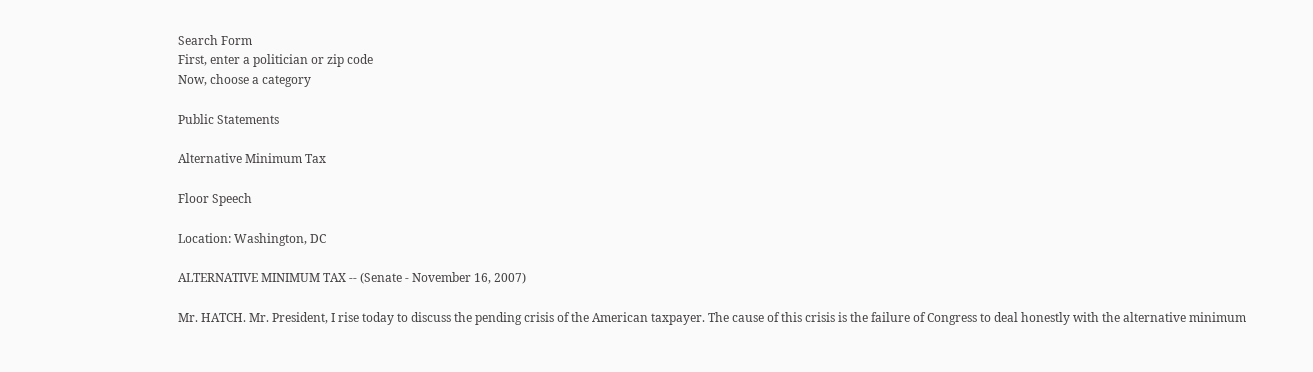Search Form
First, enter a politician or zip code
Now, choose a category

Public Statements

Alternative Minimum Tax

Floor Speech

Location: Washington, DC

ALTERNATIVE MINIMUM TAX -- (Senate - November 16, 2007)

Mr. HATCH. Mr. President, I rise today to discuss the pending crisis of the American taxpayer. The cause of this crisis is the failure of Congress to deal honestly with the alternative minimum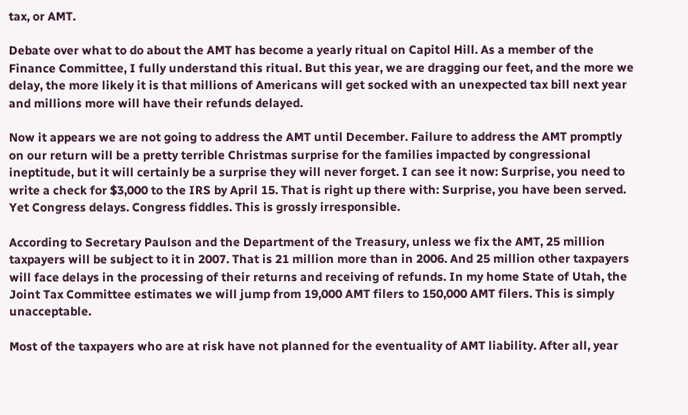tax, or AMT.

Debate over what to do about the AMT has become a yearly ritual on Capitol Hill. As a member of the Finance Committee, I fully understand this ritual. But this year, we are dragging our feet, and the more we delay, the more likely it is that millions of Americans will get socked with an unexpected tax bill next year and millions more will have their refunds delayed.

Now it appears we are not going to address the AMT until December. Failure to address the AMT promptly on our return will be a pretty terrible Christmas surprise for the families impacted by congressional ineptitude, but it will certainly be a surprise they will never forget. I can see it now: Surprise, you need to write a check for $3,000 to the IRS by April 15. That is right up there with: Surprise, you have been served. Yet Congress delays. Congress fiddles. This is grossly irresponsible.

According to Secretary Paulson and the Department of the Treasury, unless we fix the AMT, 25 million taxpayers will be subject to it in 2007. That is 21 million more than in 2006. And 25 million other taxpayers will face delays in the processing of their returns and receiving of refunds. In my home State of Utah, the Joint Tax Committee estimates we will jump from 19,000 AMT filers to 150,000 AMT filers. This is simply unacceptable.

Most of the taxpayers who are at risk have not planned for the eventuality of AMT liability. After all, year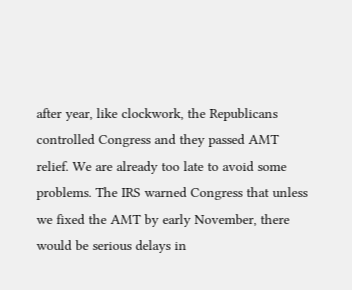after year, like clockwork, the Republicans controlled Congress and they passed AMT relief. We are already too late to avoid some problems. The IRS warned Congress that unless we fixed the AMT by early November, there would be serious delays in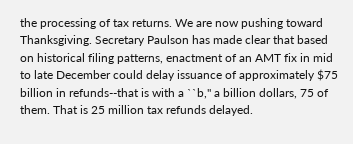the processing of tax returns. We are now pushing toward Thanksgiving. Secretary Paulson has made clear that based on historical filing patterns, enactment of an AMT fix in mid to late December could delay issuance of approximately $75 billion in refunds--that is with a ``b,'' a billion dollars, 75 of them. That is 25 million tax refunds delayed.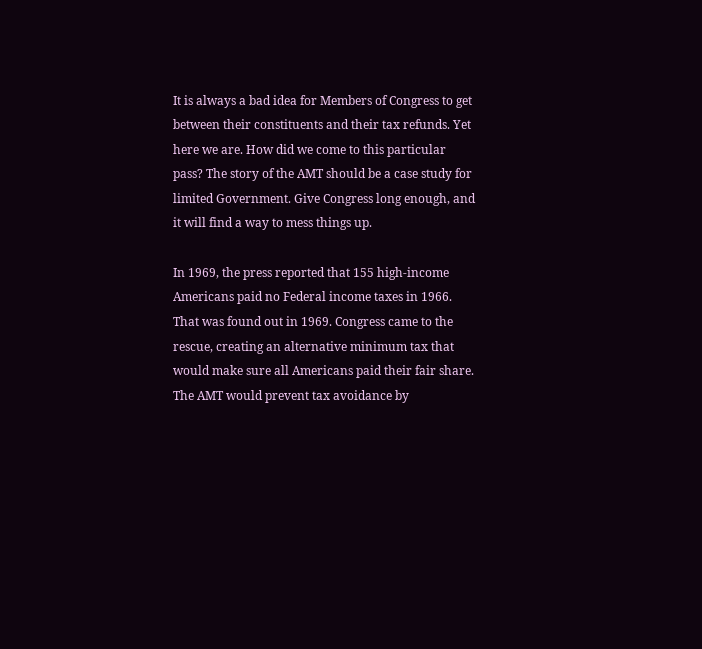It is always a bad idea for Members of Congress to get between their constituents and their tax refunds. Yet here we are. How did we come to this particular pass? The story of the AMT should be a case study for limited Government. Give Congress long enough, and it will find a way to mess things up.

In 1969, the press reported that 155 high-income Americans paid no Federal income taxes in 1966. That was found out in 1969. Congress came to the rescue, creating an alternative minimum tax that would make sure all Americans paid their fair share. The AMT would prevent tax avoidance by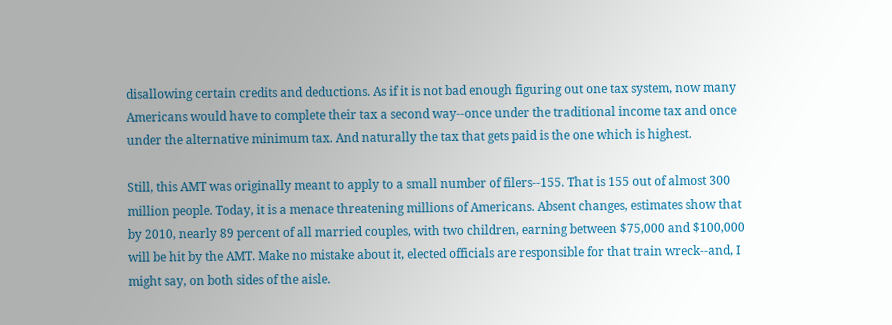disallowing certain credits and deductions. As if it is not bad enough figuring out one tax system, now many Americans would have to complete their tax a second way--once under the traditional income tax and once under the alternative minimum tax. And naturally the tax that gets paid is the one which is highest.

Still, this AMT was originally meant to apply to a small number of filers--155. That is 155 out of almost 300 million people. Today, it is a menace threatening millions of Americans. Absent changes, estimates show that by 2010, nearly 89 percent of all married couples, with two children, earning between $75,000 and $100,000 will be hit by the AMT. Make no mistake about it, elected officials are responsible for that train wreck--and, I might say, on both sides of the aisle.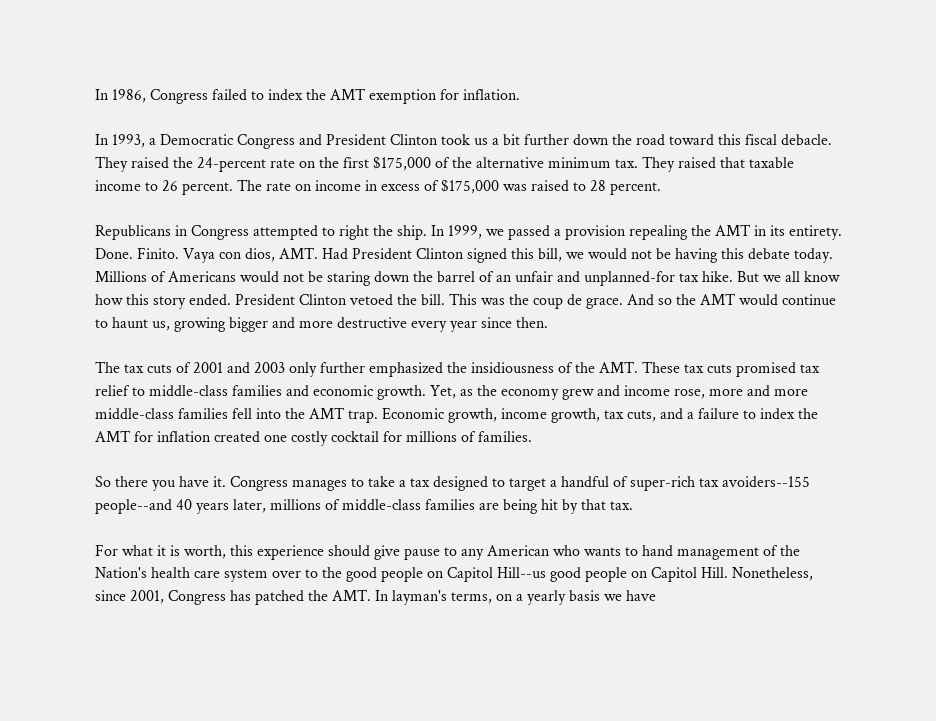In 1986, Congress failed to index the AMT exemption for inflation.

In 1993, a Democratic Congress and President Clinton took us a bit further down the road toward this fiscal debacle. They raised the 24-percent rate on the first $175,000 of the alternative minimum tax. They raised that taxable income to 26 percent. The rate on income in excess of $175,000 was raised to 28 percent.

Republicans in Congress attempted to right the ship. In 1999, we passed a provision repealing the AMT in its entirety. Done. Finito. Vaya con dios, AMT. Had President Clinton signed this bill, we would not be having this debate today. Millions of Americans would not be staring down the barrel of an unfair and unplanned-for tax hike. But we all know how this story ended. President Clinton vetoed the bill. This was the coup de grace. And so the AMT would continue to haunt us, growing bigger and more destructive every year since then.

The tax cuts of 2001 and 2003 only further emphasized the insidiousness of the AMT. These tax cuts promised tax relief to middle-class families and economic growth. Yet, as the economy grew and income rose, more and more middle-class families fell into the AMT trap. Economic growth, income growth, tax cuts, and a failure to index the AMT for inflation created one costly cocktail for millions of families.

So there you have it. Congress manages to take a tax designed to target a handful of super-rich tax avoiders--155 people--and 40 years later, millions of middle-class families are being hit by that tax.

For what it is worth, this experience should give pause to any American who wants to hand management of the Nation's health care system over to the good people on Capitol Hill--us good people on Capitol Hill. Nonetheless, since 2001, Congress has patched the AMT. In layman's terms, on a yearly basis we have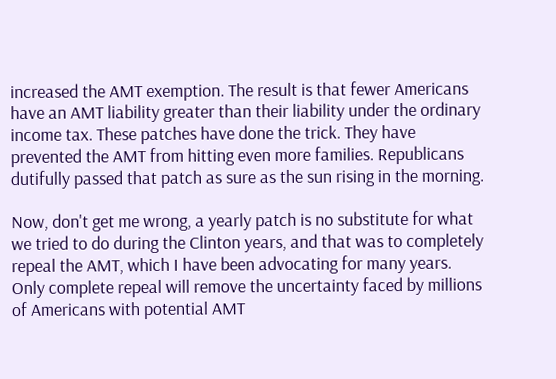increased the AMT exemption. The result is that fewer Americans have an AMT liability greater than their liability under the ordinary income tax. These patches have done the trick. They have prevented the AMT from hitting even more families. Republicans dutifully passed that patch as sure as the sun rising in the morning.

Now, don't get me wrong, a yearly patch is no substitute for what we tried to do during the Clinton years, and that was to completely repeal the AMT, which I have been advocating for many years. Only complete repeal will remove the uncertainty faced by millions of Americans with potential AMT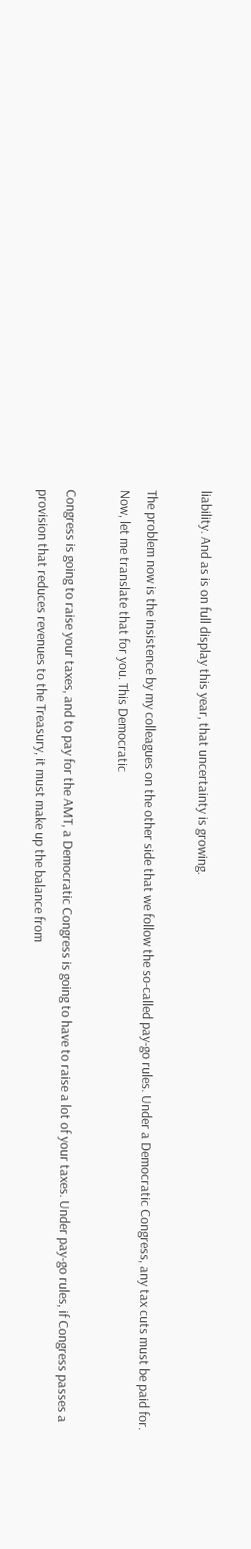liability. And as is on full display this year, that uncertainty is growing.

The problem now is the insistence by my colleagues on the other side that we follow the so-called pay-go rules. Under a Democratic Congress, any tax cuts must be paid for. Now, let me translate that for you. This Democratic

Congress is going to raise your taxes, and to pay for the AMT, a Democratic Congress is going to have to raise a lot of your taxes. Under pay-go rules, if Congress passes a provision that reduces revenues to the Treasury, it must make up the balance from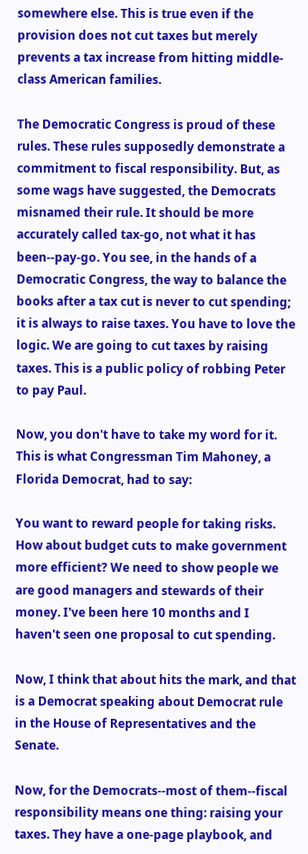somewhere else. This is true even if the provision does not cut taxes but merely prevents a tax increase from hitting middle-class American families.

The Democratic Congress is proud of these rules. These rules supposedly demonstrate a commitment to fiscal responsibility. But, as some wags have suggested, the Democrats misnamed their rule. It should be more accurately called tax-go, not what it has been--pay-go. You see, in the hands of a Democratic Congress, the way to balance the books after a tax cut is never to cut spending; it is always to raise taxes. You have to love the logic. We are going to cut taxes by raising taxes. This is a public policy of robbing Peter to pay Paul.

Now, you don't have to take my word for it. This is what Congressman Tim Mahoney, a Florida Democrat, had to say:

You want to reward people for taking risks. How about budget cuts to make government more efficient? We need to show people we are good managers and stewards of their money. I've been here 10 months and I haven't seen one proposal to cut spending.

Now, I think that about hits the mark, and that is a Democrat speaking about Democrat rule in the House of Representatives and the Senate.

Now, for the Democrats--most of them--fiscal responsibility means one thing: raising your taxes. They have a one-page playbook, and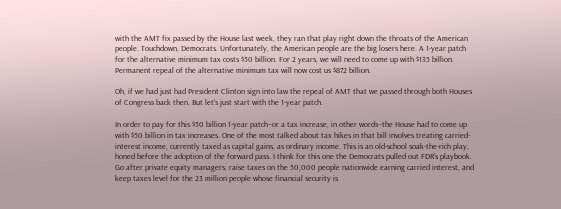with the AMT fix passed by the House last week, they ran that play right down the throats of the American people. Touchdown, Democrats. Unfortunately, the American people are the big losers here. A 1-year patch for the alternative minimum tax costs $50 billion. For 2 years, we will need to come up with $135 billion. Permanent repeal of the alternative minimum tax will now cost us $872 billion.

Oh, if we had just had President Clinton sign into law the repeal of AMT that we passed through both Houses of Congress back then. But let's just start with the 1-year patch.

In order to pay for this $50 billion 1-year patch--or a tax increase, in other words--the House had to come up with $50 billion in tax increases. One of the most talked about tax hikes in that bill involves treating carried-interest income, currently taxed as capital gains, as ordinary income. This is an old-school soak-the-rich play, honed before the adoption of the forward pass. I think for this one the Democrats pulled out FDR's playbook. Go after private equity managers, raise taxes on the 50,000 people nationwide earning carried interest, and keep taxes level for the 23 million people whose financial security is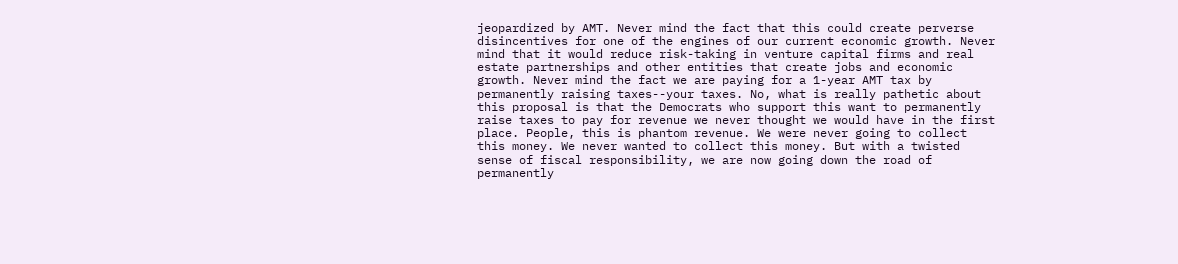jeopardized by AMT. Never mind the fact that this could create perverse disincentives for one of the engines of our current economic growth. Never mind that it would reduce risk-taking in venture capital firms and real estate partnerships and other entities that create jobs and economic growth. Never mind the fact we are paying for a 1-year AMT tax by permanently raising taxes--your taxes. No, what is really pathetic about this proposal is that the Democrats who support this want to permanently raise taxes to pay for revenue we never thought we would have in the first place. People, this is phantom revenue. We were never going to collect this money. We never wanted to collect this money. But with a twisted sense of fiscal responsibility, we are now going down the road of permanently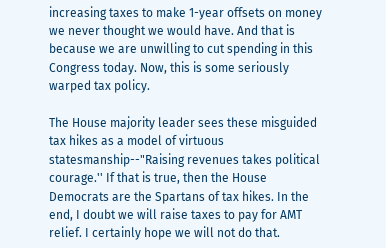increasing taxes to make 1-year offsets on money we never thought we would have. And that is because we are unwilling to cut spending in this Congress today. Now, this is some seriously warped tax policy.

The House majority leader sees these misguided tax hikes as a model of virtuous statesmanship--"Raising revenues takes political courage.'' If that is true, then the House Democrats are the Spartans of tax hikes. In the end, I doubt we will raise taxes to pay for AMT relief. I certainly hope we will not do that.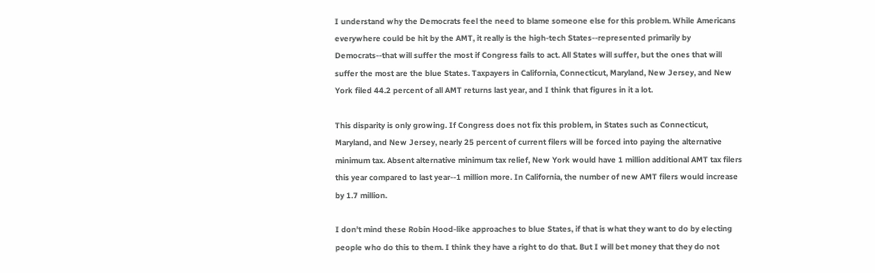I understand why the Democrats feel the need to blame someone else for this problem. While Americans everywhere could be hit by the AMT, it really is the high-tech States--represented primarily by Democrats--that will suffer the most if Congress fails to act. All States will suffer, but the ones that will suffer the most are the blue States. Taxpayers in California, Connecticut, Maryland, New Jersey, and New York filed 44.2 percent of all AMT returns last year, and I think that figures in it a lot.

This disparity is only growing. If Congress does not fix this problem, in States such as Connecticut, Maryland, and New Jersey, nearly 25 percent of current filers will be forced into paying the alternative minimum tax. Absent alternative minimum tax relief, New York would have 1 million additional AMT tax filers this year compared to last year--1 million more. In California, the number of new AMT filers would increase by 1.7 million.

I don't mind these Robin Hood-like approaches to blue States, if that is what they want to do by electing people who do this to them. I think they have a right to do that. But I will bet money that they do not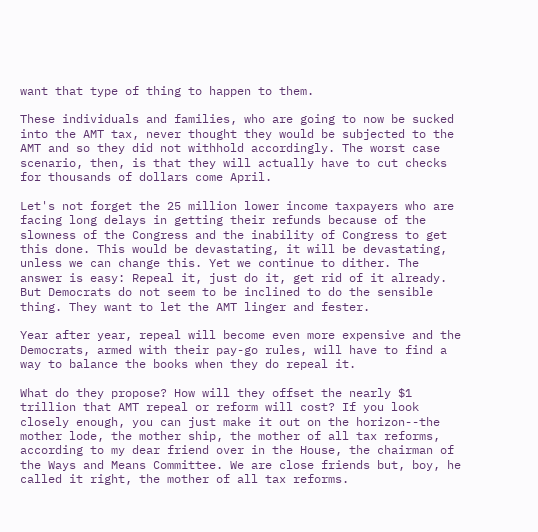want that type of thing to happen to them.

These individuals and families, who are going to now be sucked into the AMT tax, never thought they would be subjected to the AMT and so they did not withhold accordingly. The worst case scenario, then, is that they will actually have to cut checks for thousands of dollars come April.

Let's not forget the 25 million lower income taxpayers who are facing long delays in getting their refunds because of the slowness of the Congress and the inability of Congress to get this done. This would be devastating, it will be devastating, unless we can change this. Yet we continue to dither. The answer is easy: Repeal it, just do it, get rid of it already. But Democrats do not seem to be inclined to do the sensible thing. They want to let the AMT linger and fester.

Year after year, repeal will become even more expensive and the Democrats, armed with their pay-go rules, will have to find a way to balance the books when they do repeal it.

What do they propose? How will they offset the nearly $1 trillion that AMT repeal or reform will cost? If you look closely enough, you can just make it out on the horizon--the mother lode, the mother ship, the mother of all tax reforms, according to my dear friend over in the House, the chairman of the Ways and Means Committee. We are close friends but, boy, he called it right, the mother of all tax reforms.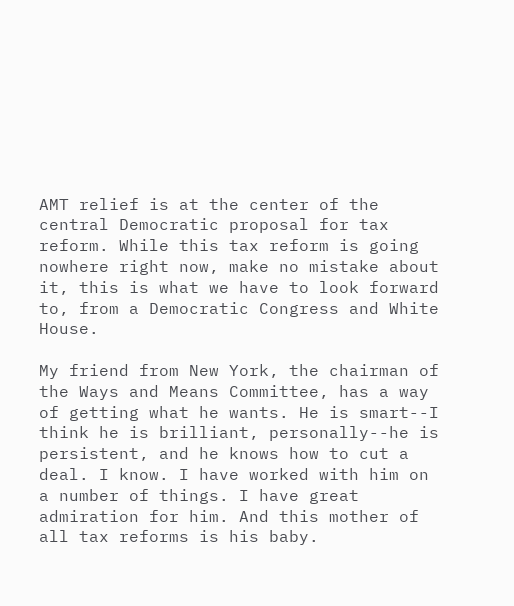AMT relief is at the center of the central Democratic proposal for tax reform. While this tax reform is going nowhere right now, make no mistake about it, this is what we have to look forward to, from a Democratic Congress and White House.

My friend from New York, the chairman of the Ways and Means Committee, has a way of getting what he wants. He is smart--I think he is brilliant, personally--he is persistent, and he knows how to cut a deal. I know. I have worked with him on a number of things. I have great admiration for him. And this mother of all tax reforms is his baby.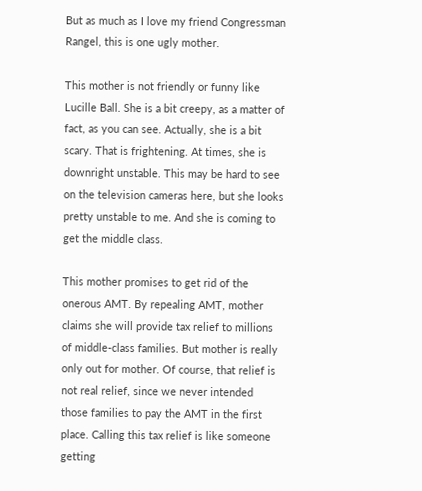But as much as I love my friend Congressman Rangel, this is one ugly mother.

This mother is not friendly or funny like Lucille Ball. She is a bit creepy, as a matter of fact, as you can see. Actually, she is a bit scary. That is frightening. At times, she is downright unstable. This may be hard to see on the television cameras here, but she looks pretty unstable to me. And she is coming to get the middle class.

This mother promises to get rid of the onerous AMT. By repealing AMT, mother claims she will provide tax relief to millions of middle-class families. But mother is really only out for mother. Of course, that relief is not real relief, since we never intended those families to pay the AMT in the first place. Calling this tax relief is like someone getting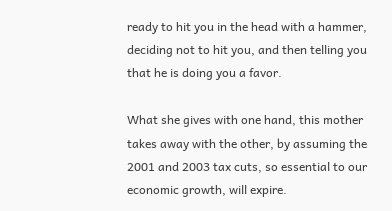ready to hit you in the head with a hammer, deciding not to hit you, and then telling you that he is doing you a favor.

What she gives with one hand, this mother takes away with the other, by assuming the 2001 and 2003 tax cuts, so essential to our economic growth, will expire.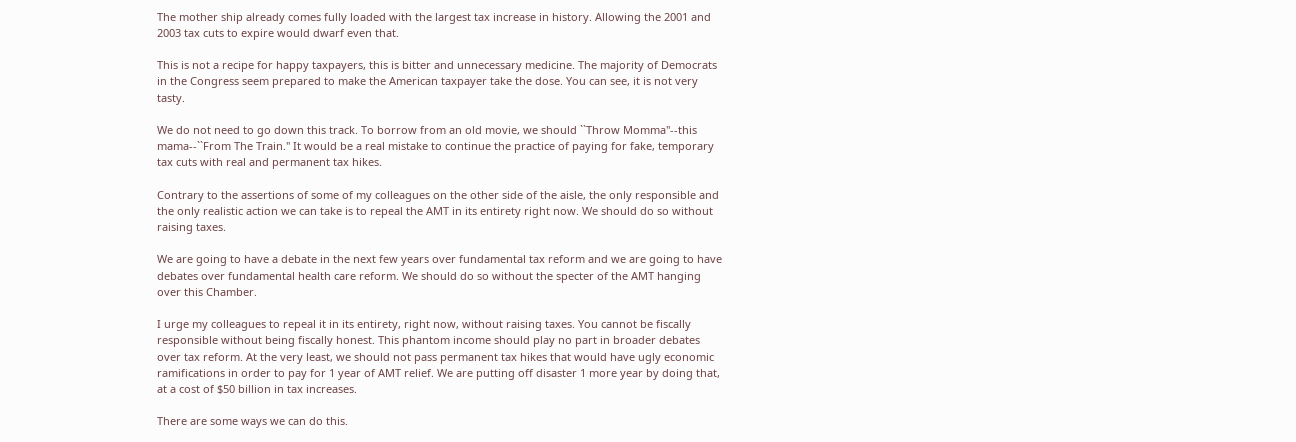The mother ship already comes fully loaded with the largest tax increase in history. Allowing the 2001 and 2003 tax cuts to expire would dwarf even that.

This is not a recipe for happy taxpayers, this is bitter and unnecessary medicine. The majority of Democrats in the Congress seem prepared to make the American taxpayer take the dose. You can see, it is not very tasty.

We do not need to go down this track. To borrow from an old movie, we should ``Throw Momma''--this mama--``From The Train.'' It would be a real mistake to continue the practice of paying for fake, temporary tax cuts with real and permanent tax hikes.

Contrary to the assertions of some of my colleagues on the other side of the aisle, the only responsible and the only realistic action we can take is to repeal the AMT in its entirety right now. We should do so without raising taxes.

We are going to have a debate in the next few years over fundamental tax reform and we are going to have debates over fundamental health care reform. We should do so without the specter of the AMT hanging over this Chamber.

I urge my colleagues to repeal it in its entirety, right now, without raising taxes. You cannot be fiscally responsible without being fiscally honest. This phantom income should play no part in broader debates over tax reform. At the very least, we should not pass permanent tax hikes that would have ugly economic ramifications in order to pay for 1 year of AMT relief. We are putting off disaster 1 more year by doing that, at a cost of $50 billion in tax increases.

There are some ways we can do this.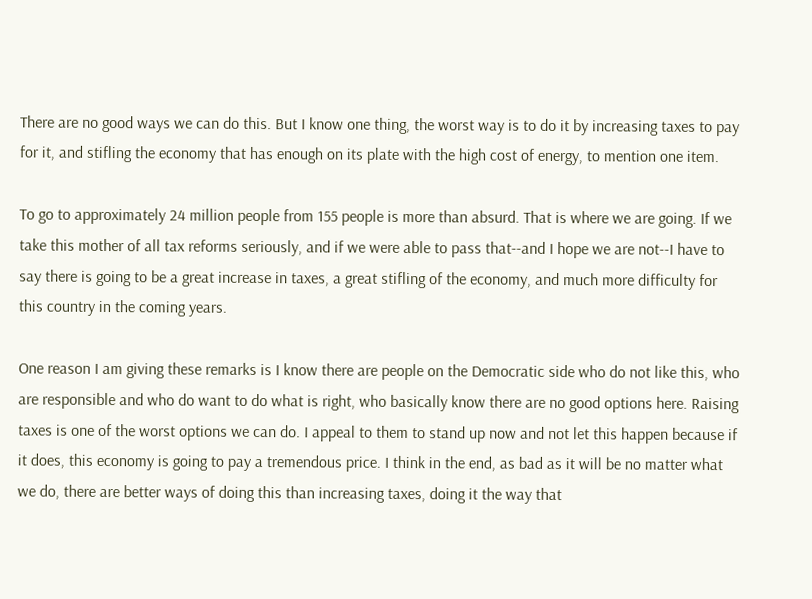There are no good ways we can do this. But I know one thing, the worst way is to do it by increasing taxes to pay for it, and stifling the economy that has enough on its plate with the high cost of energy, to mention one item.

To go to approximately 24 million people from 155 people is more than absurd. That is where we are going. If we take this mother of all tax reforms seriously, and if we were able to pass that--and I hope we are not--I have to say there is going to be a great increase in taxes, a great stifling of the economy, and much more difficulty for this country in the coming years.

One reason I am giving these remarks is I know there are people on the Democratic side who do not like this, who are responsible and who do want to do what is right, who basically know there are no good options here. Raising taxes is one of the worst options we can do. I appeal to them to stand up now and not let this happen because if it does, this economy is going to pay a tremendous price. I think in the end, as bad as it will be no matter what we do, there are better ways of doing this than increasing taxes, doing it the way that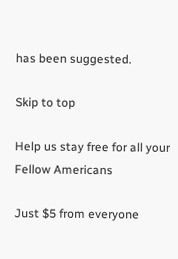has been suggested.

Skip to top

Help us stay free for all your Fellow Americans

Just $5 from everyone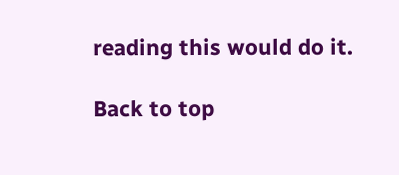reading this would do it.

Back to top